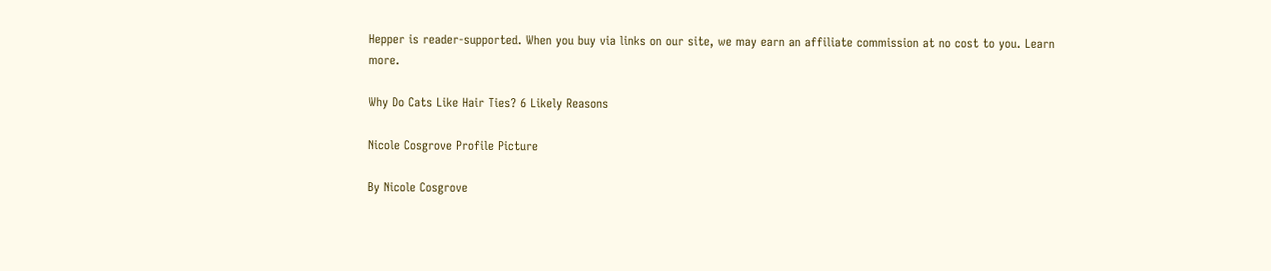Hepper is reader-supported. When you buy via links on our site, we may earn an affiliate commission at no cost to you. Learn more.

Why Do Cats Like Hair Ties? 6 Likely Reasons

Nicole Cosgrove Profile Picture

By Nicole Cosgrove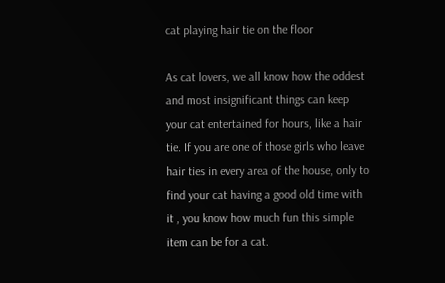cat playing hair tie on the floor

As cat lovers, we all know how the oddest and most insignificant things can keep your cat entertained for hours, like a hair tie. If you are one of those girls who leave hair ties in every area of the house, only to find your cat having a good old time with it , you know how much fun this simple item can be for a cat.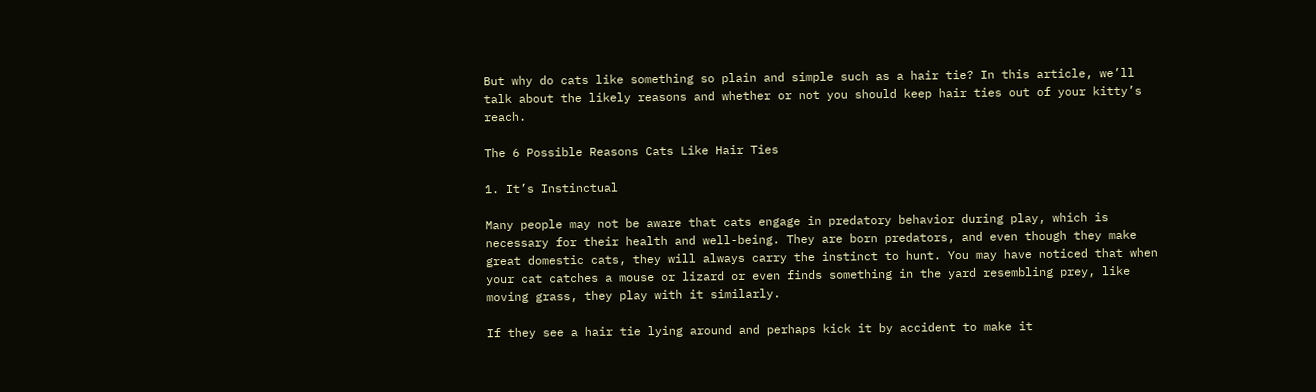But why do cats like something so plain and simple such as a hair tie? In this article, we’ll talk about the likely reasons and whether or not you should keep hair ties out of your kitty’s reach.

The 6 Possible Reasons Cats Like Hair Ties

1. It’s Instinctual

Many people may not be aware that cats engage in predatory behavior during play, which is necessary for their health and well-being. They are born predators, and even though they make great domestic cats, they will always carry the instinct to hunt. You may have noticed that when your cat catches a mouse or lizard or even finds something in the yard resembling prey, like moving grass, they play with it similarly.

If they see a hair tie lying around and perhaps kick it by accident to make it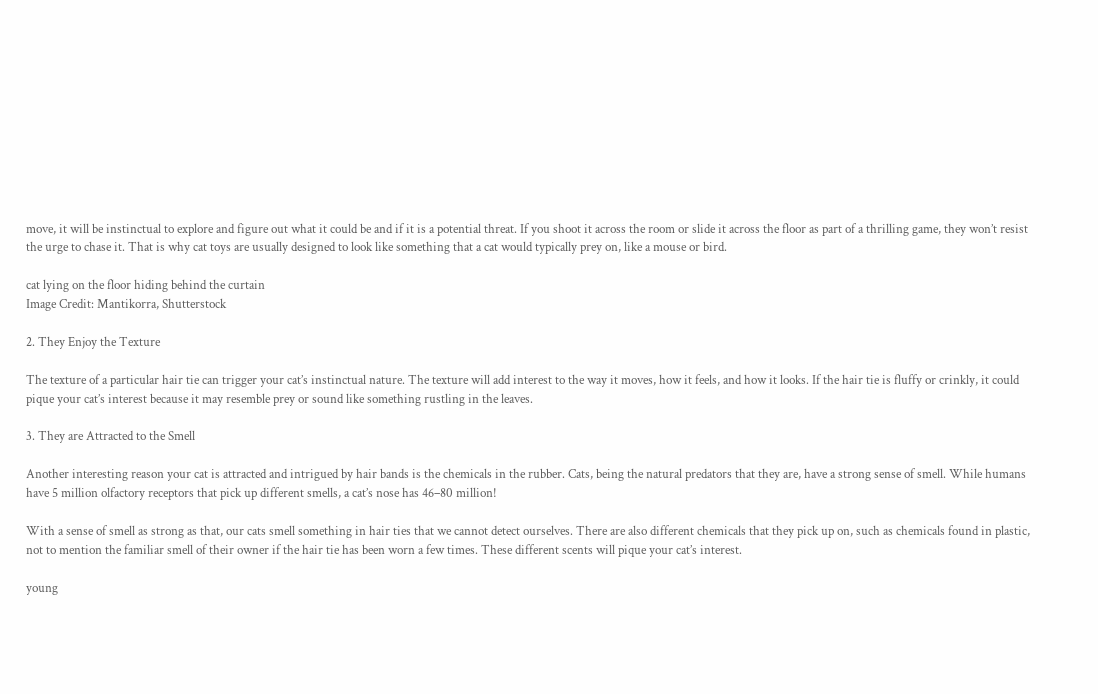move, it will be instinctual to explore and figure out what it could be and if it is a potential threat. If you shoot it across the room or slide it across the floor as part of a thrilling game, they won’t resist the urge to chase it. That is why cat toys are usually designed to look like something that a cat would typically prey on, like a mouse or bird.

cat lying on the floor hiding behind the curtain
Image Credit: Mantikorra, Shutterstock

2. They Enjoy the Texture

The texture of a particular hair tie can trigger your cat’s instinctual nature. The texture will add interest to the way it moves, how it feels, and how it looks. If the hair tie is fluffy or crinkly, it could pique your cat’s interest because it may resemble prey or sound like something rustling in the leaves.

3. They are Attracted to the Smell

Another interesting reason your cat is attracted and intrigued by hair bands is the chemicals in the rubber. Cats, being the natural predators that they are, have a strong sense of smell. While humans have 5 million olfactory receptors that pick up different smells, a cat’s nose has 46–80 million!

With a sense of smell as strong as that, our cats smell something in hair ties that we cannot detect ourselves. There are also different chemicals that they pick up on, such as chemicals found in plastic, not to mention the familiar smell of their owner if the hair tie has been worn a few times. These different scents will pique your cat’s interest.

young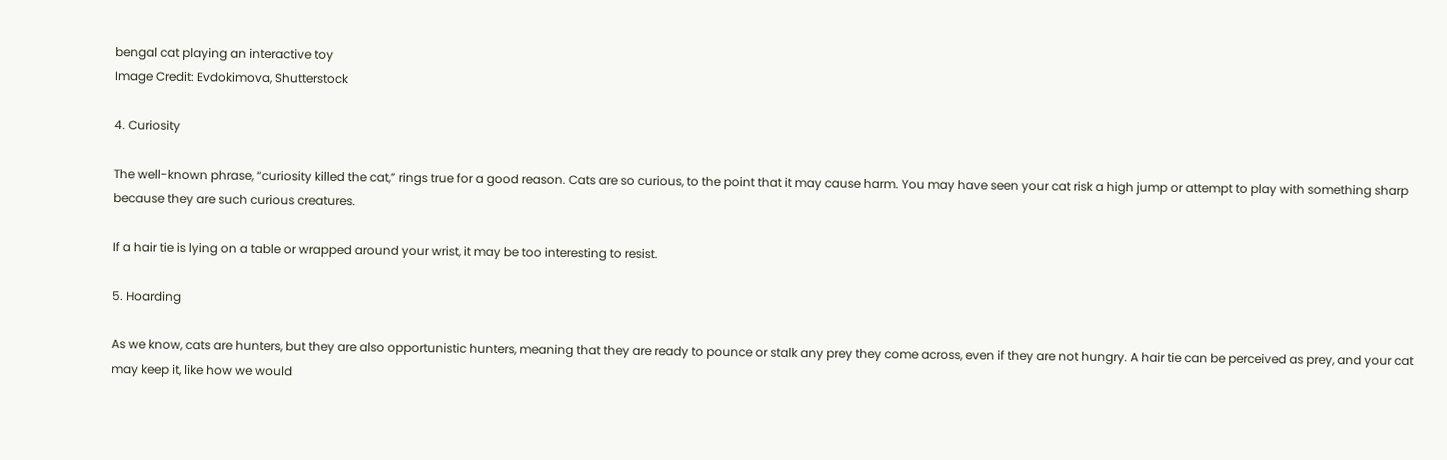bengal cat playing an interactive toy
Image Credit: Evdokimova, Shutterstock

4. Curiosity

The well-known phrase, “curiosity killed the cat,” rings true for a good reason. Cats are so curious, to the point that it may cause harm. You may have seen your cat risk a high jump or attempt to play with something sharp because they are such curious creatures.

If a hair tie is lying on a table or wrapped around your wrist, it may be too interesting to resist.

5. Hoarding

As we know, cats are hunters, but they are also opportunistic hunters, meaning that they are ready to pounce or stalk any prey they come across, even if they are not hungry. A hair tie can be perceived as prey, and your cat may keep it, like how we would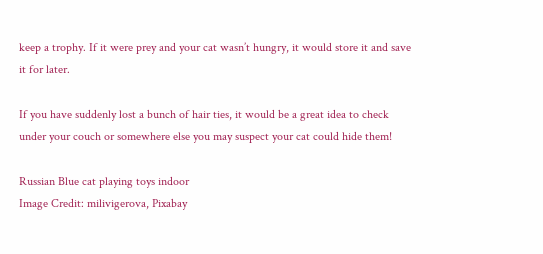keep a trophy. If it were prey and your cat wasn’t hungry, it would store it and save it for later.

If you have suddenly lost a bunch of hair ties, it would be a great idea to check under your couch or somewhere else you may suspect your cat could hide them!

Russian Blue cat playing toys indoor
Image Credit: milivigerova, Pixabay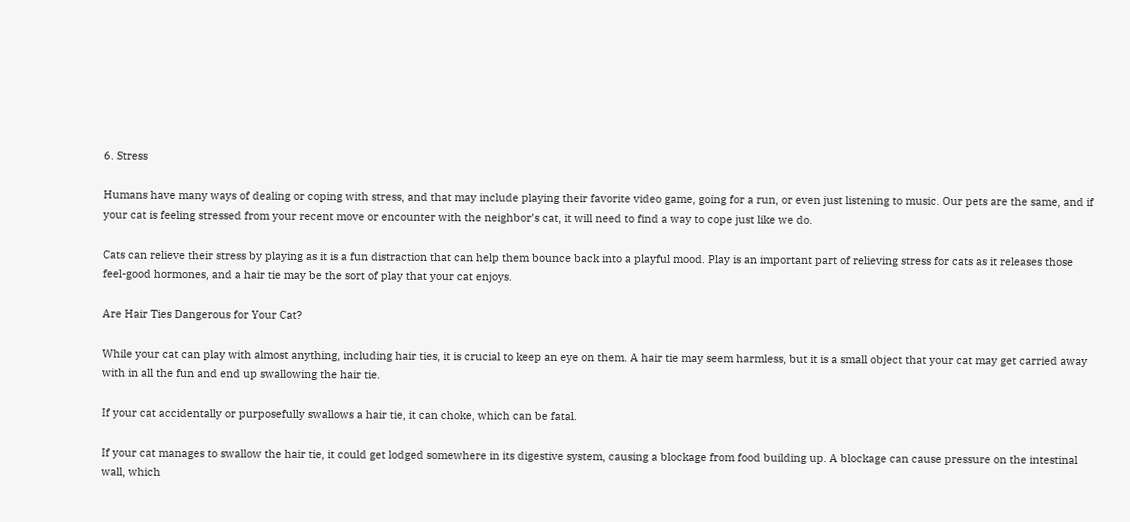6. Stress

Humans have many ways of dealing or coping with stress, and that may include playing their favorite video game, going for a run, or even just listening to music. Our pets are the same, and if your cat is feeling stressed from your recent move or encounter with the neighbor’s cat, it will need to find a way to cope just like we do.

Cats can relieve their stress by playing as it is a fun distraction that can help them bounce back into a playful mood. Play is an important part of relieving stress for cats as it releases those feel-good hormones, and a hair tie may be the sort of play that your cat enjoys.

Are Hair Ties Dangerous for Your Cat?

While your cat can play with almost anything, including hair ties, it is crucial to keep an eye on them. A hair tie may seem harmless, but it is a small object that your cat may get carried away with in all the fun and end up swallowing the hair tie.

If your cat accidentally or purposefully swallows a hair tie, it can choke, which can be fatal.

If your cat manages to swallow the hair tie, it could get lodged somewhere in its digestive system, causing a blockage from food building up. A blockage can cause pressure on the intestinal wall, which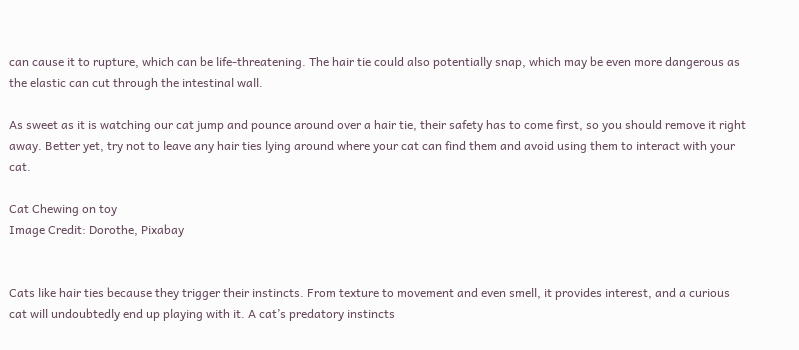can cause it to rupture, which can be life-threatening. The hair tie could also potentially snap, which may be even more dangerous as the elastic can cut through the intestinal wall.

As sweet as it is watching our cat jump and pounce around over a hair tie, their safety has to come first, so you should remove it right away. Better yet, try not to leave any hair ties lying around where your cat can find them and avoid using them to interact with your cat.

Cat Chewing on toy
Image Credit: Dorothe, Pixabay


Cats like hair ties because they trigger their instincts. From texture to movement and even smell, it provides interest, and a curious cat will undoubtedly end up playing with it. A cat’s predatory instincts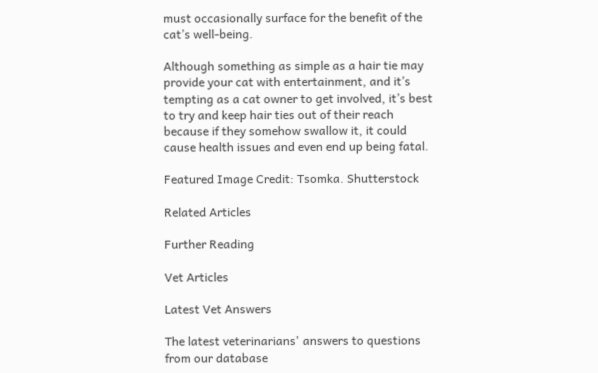must occasionally surface for the benefit of the cat’s well-being.

Although something as simple as a hair tie may provide your cat with entertainment, and it’s tempting as a cat owner to get involved, it’s best to try and keep hair ties out of their reach because if they somehow swallow it, it could cause health issues and even end up being fatal.

Featured Image Credit: Tsomka. Shutterstock

Related Articles

Further Reading

Vet Articles

Latest Vet Answers

The latest veterinarians' answers to questions from our database